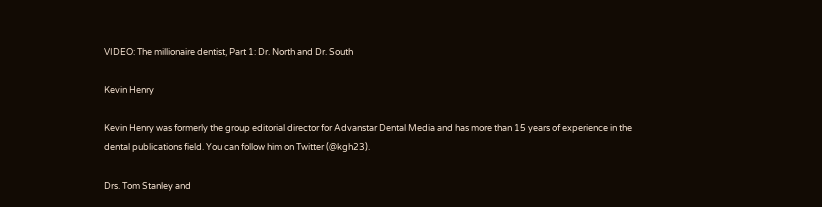VIDEO: The millionaire dentist, Part 1: Dr. North and Dr. South

Kevin Henry

Kevin Henry was formerly the group editorial director for Advanstar Dental Media and has more than 15 years of experience in the dental publications field. You can follow him on Twitter (@kgh23).

Drs. Tom Stanley and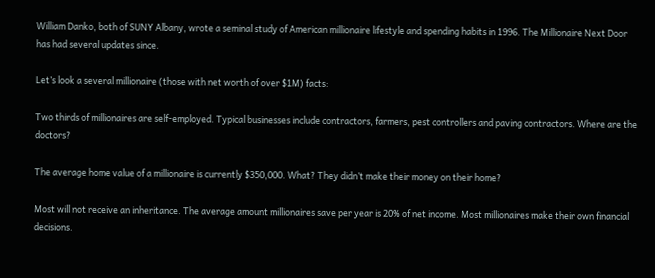William Danko, both of SUNY Albany, wrote a seminal study of American millionaire lifestyle and spending habits in 1996. The Millionaire Next Door has had several updates since.

Let’s look a several millionaire (those with net worth of over $1M) facts:

Two thirds of millionaires are self-employed. Typical businesses include contractors, farmers, pest controllers and paving contractors. Where are the doctors?

The average home value of a millionaire is currently $350,000. What? They didn’t make their money on their home?

Most will not receive an inheritance. The average amount millionaires save per year is 20% of net income. Most millionaires make their own financial decisions.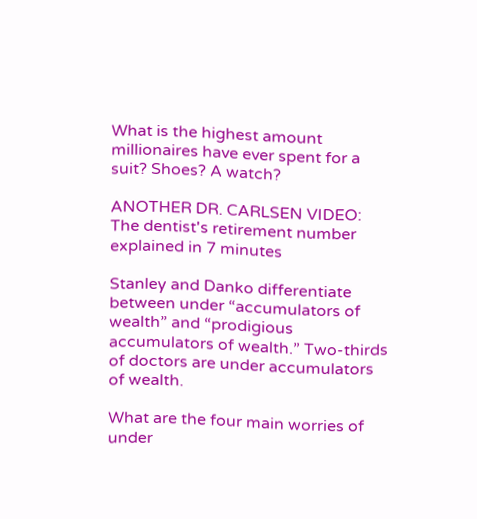What is the highest amount millionaires have ever spent for a suit? Shoes? A watch?

ANOTHER DR. CARLSEN VIDEO: The dentist's retirement number explained in 7 minutes

Stanley and Danko differentiate between under “accumulators of wealth” and “prodigious accumulators of wealth.” Two-thirds of doctors are under accumulators of wealth.

What are the four main worries of under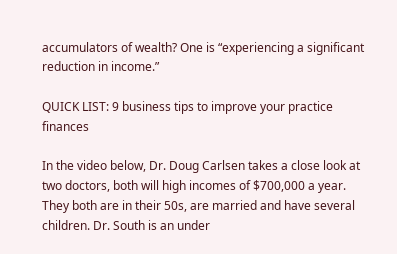accumulators of wealth? One is “experiencing a significant reduction in income.”

QUICK LIST: 9 business tips to improve your practice finances

In the video below, Dr. Doug Carlsen takes a close look at two doctors, both will high incomes of $700,000 a year. They both are in their 50s, are married and have several children. Dr. South is an under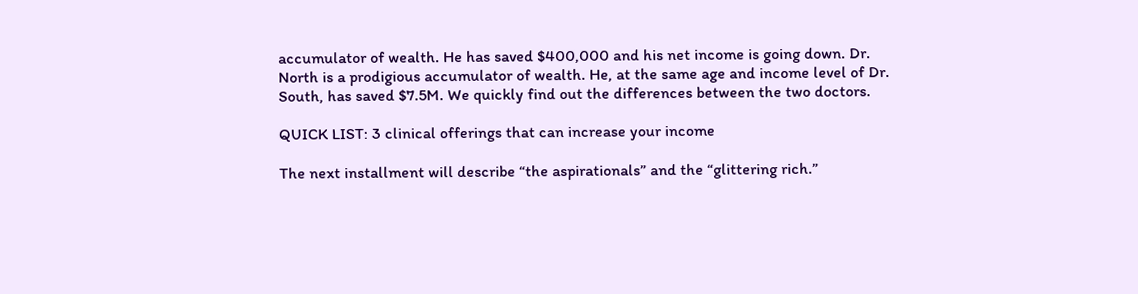accumulator of wealth. He has saved $400,000 and his net income is going down. Dr. North is a prodigious accumulator of wealth. He, at the same age and income level of Dr. South, has saved $7.5M. We quickly find out the differences between the two doctors.

QUICK LIST: 3 clinical offerings that can increase your income

The next installment will describe “the aspirationals” and the “glittering rich.”